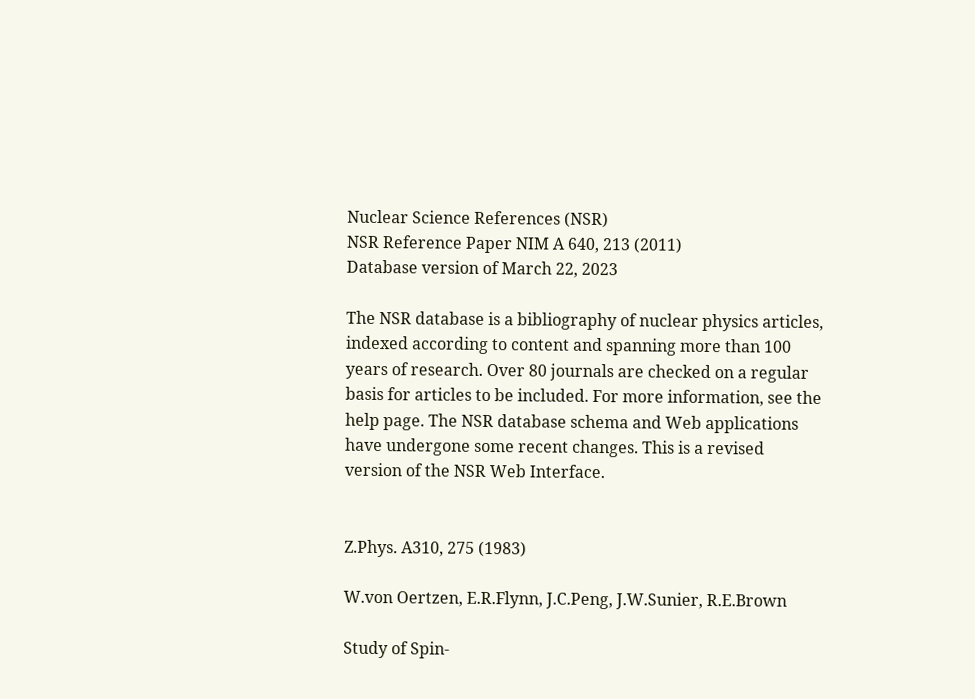Nuclear Science References (NSR)
NSR Reference Paper NIM A 640, 213 (2011)
Database version of March 22, 2023

The NSR database is a bibliography of nuclear physics articles, indexed according to content and spanning more than 100 years of research. Over 80 journals are checked on a regular basis for articles to be included. For more information, see the help page. The NSR database schema and Web applications have undergone some recent changes. This is a revised version of the NSR Web Interface.


Z.Phys. A310, 275 (1983)

W.von Oertzen, E.R.Flynn, J.C.Peng, J.W.Sunier, R.E.Brown

Study of Spin-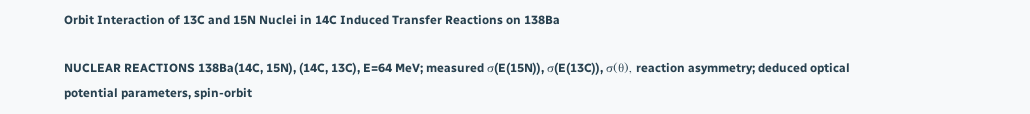Orbit Interaction of 13C and 15N Nuclei in 14C Induced Transfer Reactions on 138Ba

NUCLEAR REACTIONS 138Ba(14C, 15N), (14C, 13C), E=64 MeV; measured σ(E(15N)), σ(E(13C)), σ(θ), reaction asymmetry; deduced optical potential parameters, spin-orbit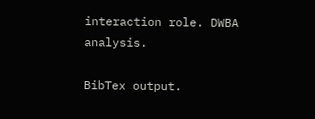interaction role. DWBA analysis.

BibTex output.